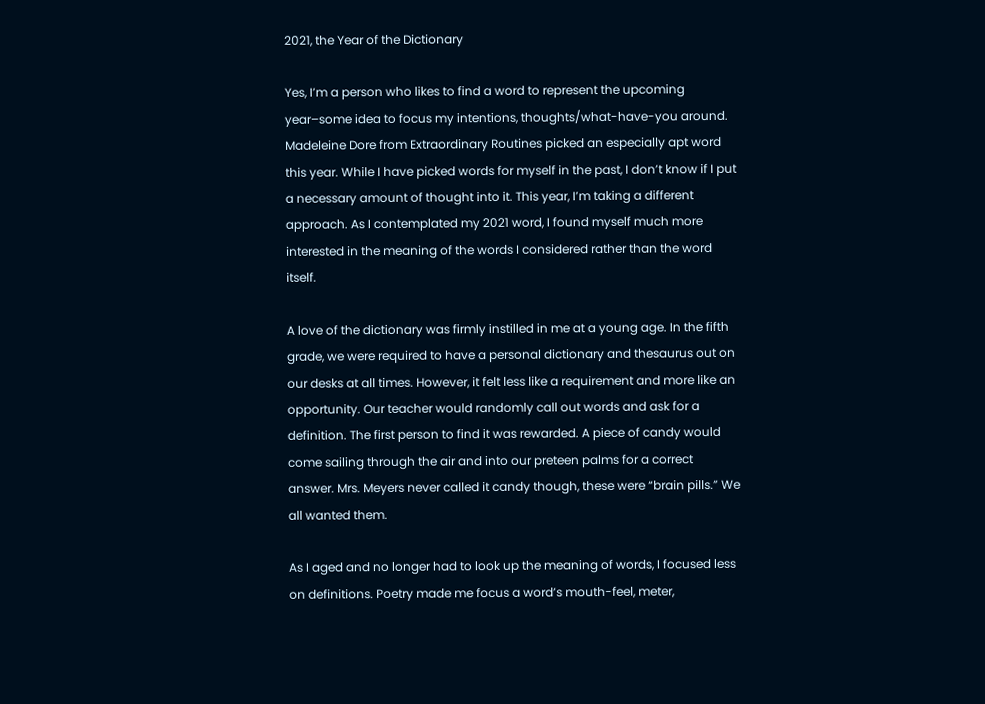2021, the Year of the Dictionary

Yes, I’m a person who likes to find a word to represent the upcoming year–some idea to focus my intentions, thoughts/what-have-you around. Madeleine Dore from Extraordinary Routines picked an especially apt word this year. While I have picked words for myself in the past, I don’t know if I put a necessary amount of thought into it. This year, I’m taking a different approach. As I contemplated my 2021 word, I found myself much more interested in the meaning of the words I considered rather than the word itself.

A love of the dictionary was firmly instilled in me at a young age. In the fifth grade, we were required to have a personal dictionary and thesaurus out on our desks at all times. However, it felt less like a requirement and more like an opportunity. Our teacher would randomly call out words and ask for a definition. The first person to find it was rewarded. A piece of candy would come sailing through the air and into our preteen palms for a correct answer. Mrs. Meyers never called it candy though, these were “brain pills.” We all wanted them.

As I aged and no longer had to look up the meaning of words, I focused less on definitions. Poetry made me focus a word’s mouth-feel, meter,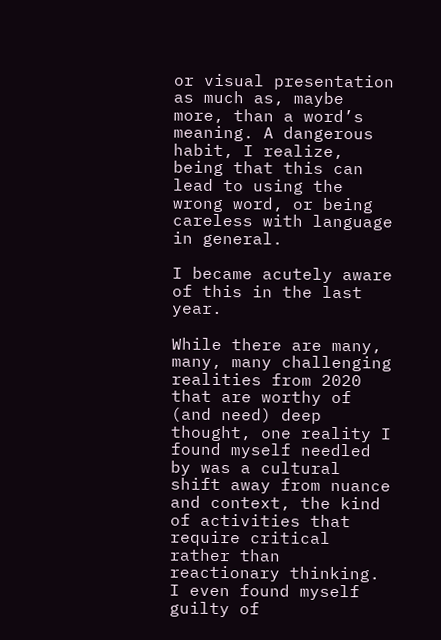or visual presentation as much as, maybe more, than a word’s meaning. A dangerous habit, I realize, being that this can lead to using the wrong word, or being careless with language in general.

I became acutely aware of this in the last year.

While there are many, many, many challenging realities from 2020 that are worthy of (and need) deep thought, one reality I found myself needled by was a cultural shift away from nuance and context, the kind of activities that require critical rather than reactionary thinking. I even found myself guilty of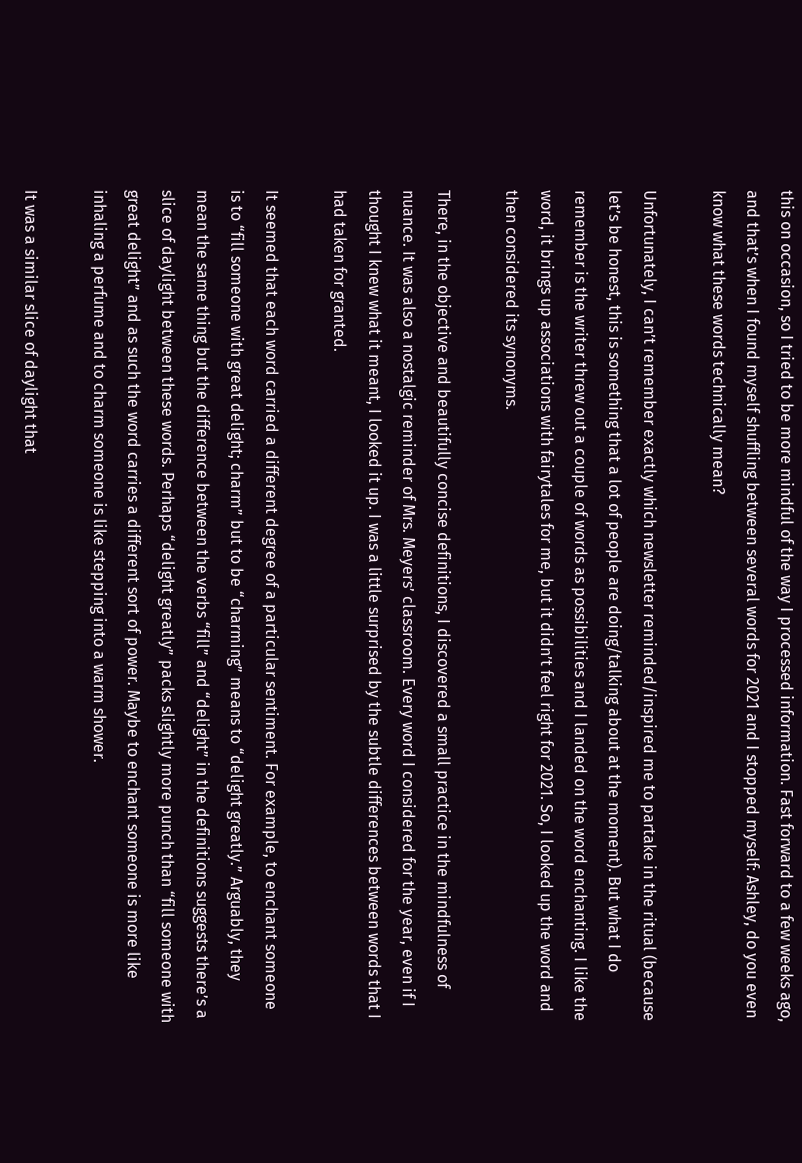this on occasion, so I tried to be more mindful of the way I processed information. Fast forward to a few weeks ago, and that’s when I found myself shuffling between several words for 2021 and I stopped myself: Ashley, do you even know what these words technically mean?

Unfortunately, I can’t remember exactly which newsletter reminded/inspired me to partake in the ritual (because let’s be honest, this is something that a lot of people are doing/talking about at the moment). But what I do remember is the writer threw out a couple of words as possibilities and I landed on the word enchanting. I like the word, it brings up associations with fairytales for me, but it didn’t feel right for 2021. So, I looked up the word and then considered its synonyms.

There, in the objective and beautifully concise definitions, I discovered a small practice in the mindfulness of nuance. It was also a nostalgic reminder of Mrs. Meyers’ classroom. Every word I considered for the year, even if I thought I knew what it meant, I looked it up. I was a little surprised by the subtle differences between words that I had taken for granted.

It seemed that each word carried a different degree of a particular sentiment. For example, to enchant someone is to “fill someone with great delight; charm” but to be “charming” means to “delight greatly.” Arguably, they mean the same thing but the difference between the verbs “fill” and “delight” in the definitions suggests there’s a slice of daylight between these words. Perhaps “delight greatly” packs slightly more punch than “fill someone with great delight” and as such the word carries a different sort of power. Maybe to enchant someone is more like inhaling a perfume and to charm someone is like stepping into a warm shower.

It was a similar slice of daylight that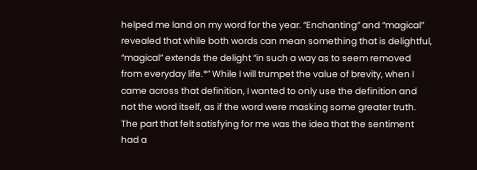helped me land on my word for the year. “Enchanting” and “magical” revealed that while both words can mean something that is delightful, “magical” extends the delight “in such a way as to seem removed from everyday life.*” While I will trumpet the value of brevity, when I came across that definition, I wanted to only use the definition and not the word itself, as if the word were masking some greater truth. The part that felt satisfying for me was the idea that the sentiment had a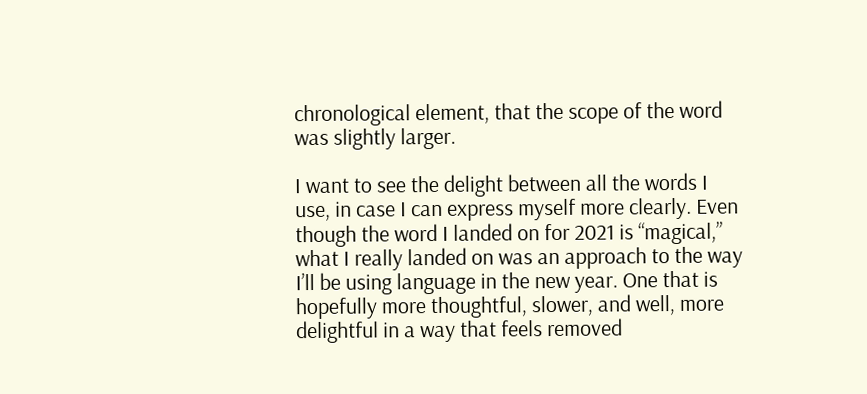chronological element, that the scope of the word was slightly larger.

I want to see the delight between all the words I use, in case I can express myself more clearly. Even though the word I landed on for 2021 is “magical,” what I really landed on was an approach to the way I’ll be using language in the new year. One that is hopefully more thoughtful, slower, and well, more delightful in a way that feels removed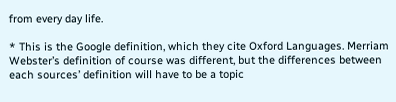from every day life.

* This is the Google definition, which they cite Oxford Languages. Merriam Webster’s definition of course was different, but the differences between each sources’ definition will have to be a topic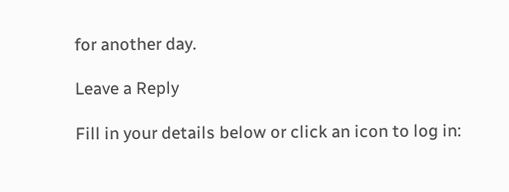for another day.

Leave a Reply

Fill in your details below or click an icon to log in: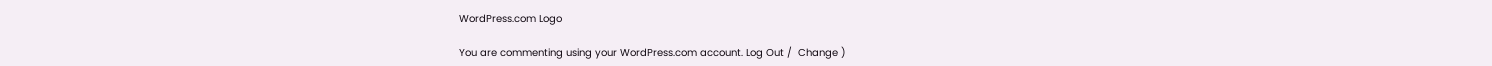WordPress.com Logo

You are commenting using your WordPress.com account. Log Out /  Change )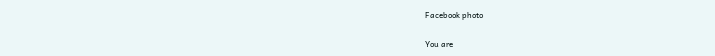Facebook photo

You are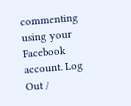commenting using your Facebook account. Log Out /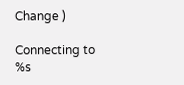Change )

Connecting to %s